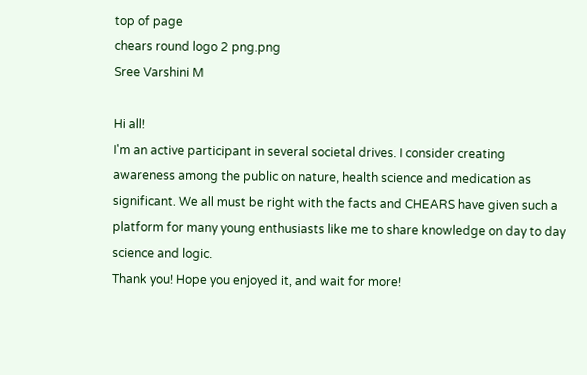top of page
chears round logo 2 png.png
Sree Varshini M

Hi all!
I'm an active participant in several societal drives. I consider creating awareness among the public on nature, health science and medication as significant. We all must be right with the facts and CHEARS have given such a platform for many young enthusiasts like me to share knowledge on day to day science and logic.
Thank you! Hope you enjoyed it, and wait for more!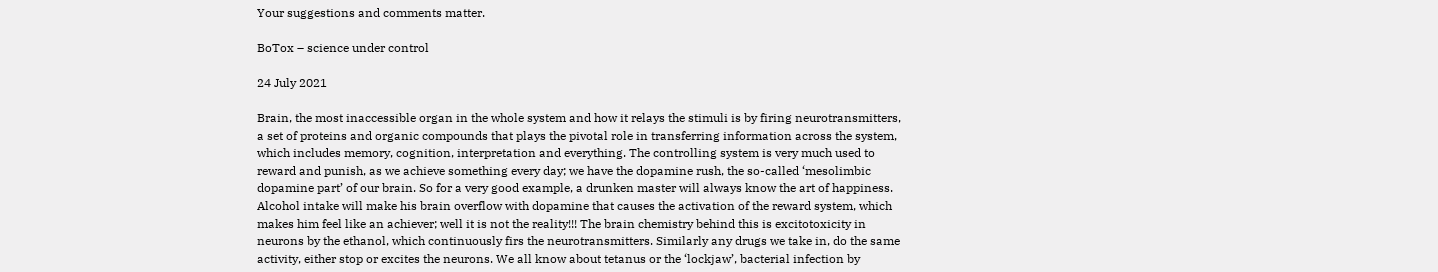Your suggestions and comments matter.

BoTox – science under control

24 July 2021

Brain, the most inaccessible organ in the whole system and how it relays the stimuli is by firing neurotransmitters, a set of proteins and organic compounds that plays the pivotal role in transferring information across the system, which includes memory, cognition, interpretation and everything. The controlling system is very much used to reward and punish, as we achieve something every day; we have the dopamine rush, the so-called ‘mesolimbic dopamine part’ of our brain. So for a very good example, a drunken master will always know the art of happiness. Alcohol intake will make his brain overflow with dopamine that causes the activation of the reward system, which makes him feel like an achiever; well it is not the reality!!! The brain chemistry behind this is excitotoxicity in neurons by the ethanol, which continuously firs the neurotransmitters. Similarly any drugs we take in, do the same activity, either stop or excites the neurons. We all know about tetanus or the ‘lockjaw’, bacterial infection by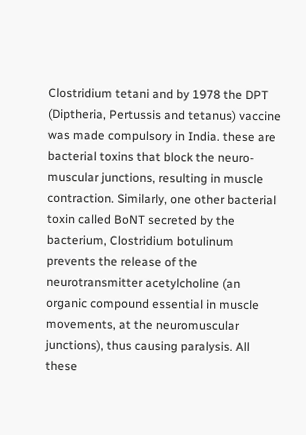Clostridium tetani and by 1978 the DPT (Diptheria, Pertussis and tetanus) vaccine was made compulsory in India. these are bacterial toxins that block the neuro-muscular junctions, resulting in muscle contraction. Similarly, one other bacterial toxin called BoNT secreted by the bacterium, Clostridium botulinum prevents the release of the neurotransmitter acetylcholine (an organic compound essential in muscle movements, at the neuromuscular junctions), thus causing paralysis. All these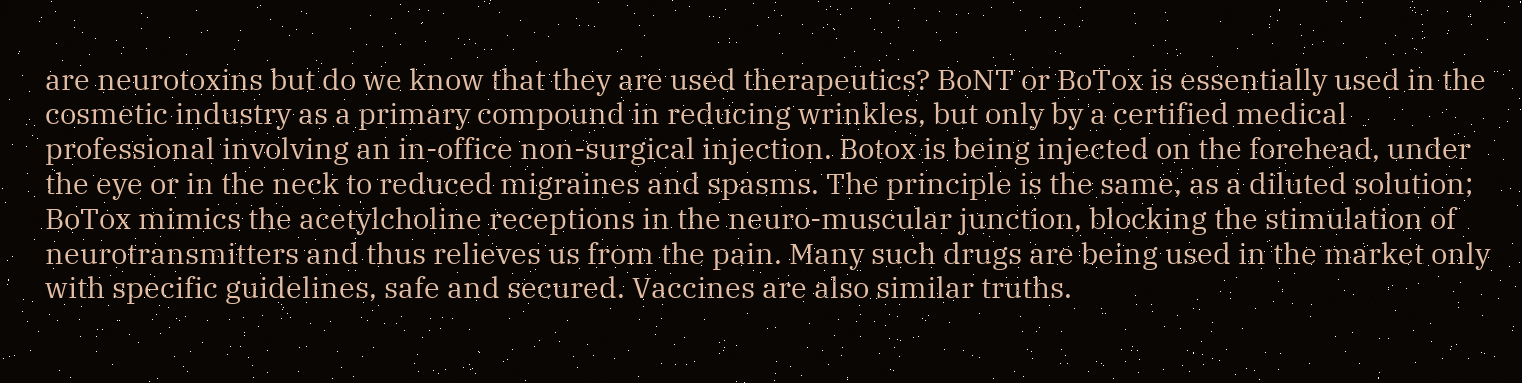are neurotoxins but do we know that they are used therapeutics? BoNT or BoTox is essentially used in the cosmetic industry as a primary compound in reducing wrinkles, but only by a certified medical professional involving an in-office non-surgical injection. Botox is being injected on the forehead, under the eye or in the neck to reduced migraines and spasms. The principle is the same, as a diluted solution; BoTox mimics the acetylcholine receptions in the neuro-muscular junction, blocking the stimulation of neurotransmitters and thus relieves us from the pain. Many such drugs are being used in the market only with specific guidelines, safe and secured. Vaccines are also similar truths.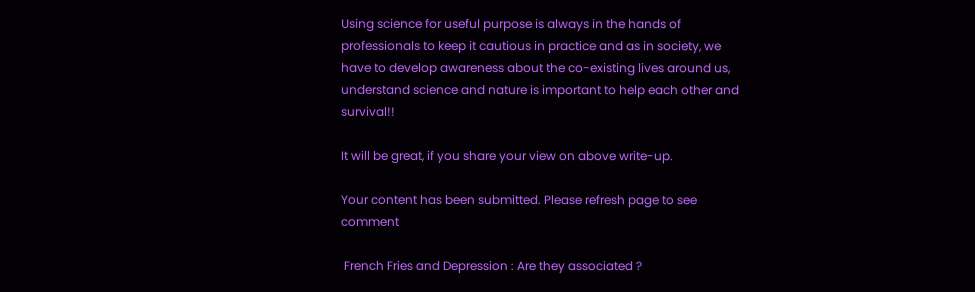Using science for useful purpose is always in the hands of professionals to keep it cautious in practice and as in society, we have to develop awareness about the co-existing lives around us, understand science and nature is important to help each other and survival!!

It will be great, if you share your view on above write-up.

Your content has been submitted. Please refresh page to see comment

 French Fries and Depression : Are they associated ?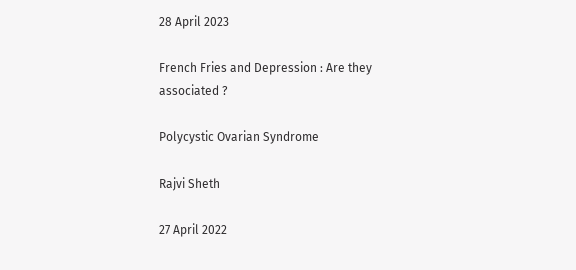28 April 2023

French Fries and Depression : Are they associated ?

Polycystic Ovarian Syndrome

Rajvi Sheth

27 April 2022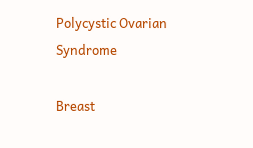Polycystic Ovarian Syndrome

Breast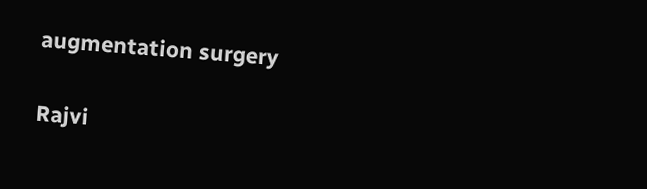augmentation surgery

Rajvi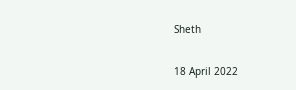Sheth

18 April 2022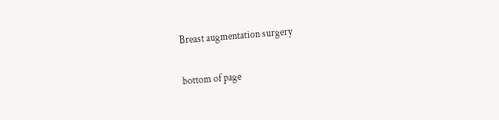Breast augmentation surgery

bottom of page